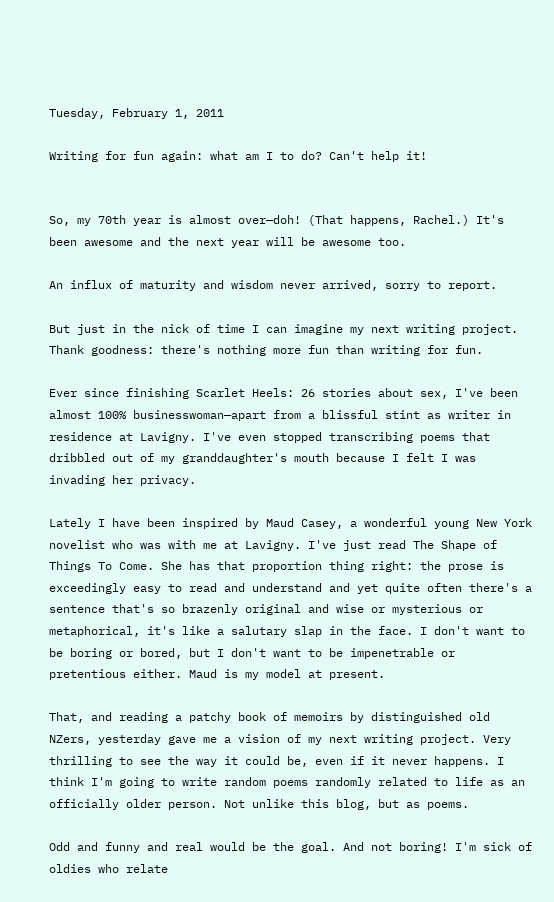Tuesday, February 1, 2011

Writing for fun again: what am I to do? Can't help it!


So, my 70th year is almost over—doh! (That happens, Rachel.) It's been awesome and the next year will be awesome too.

An influx of maturity and wisdom never arrived, sorry to report.

But just in the nick of time I can imagine my next writing project. Thank goodness: there's nothing more fun than writing for fun.

Ever since finishing Scarlet Heels: 26 stories about sex, I've been almost 100% businesswoman—apart from a blissful stint as writer in residence at Lavigny. I've even stopped transcribing poems that dribbled out of my granddaughter's mouth because I felt I was invading her privacy.

Lately I have been inspired by Maud Casey, a wonderful young New York novelist who was with me at Lavigny. I've just read The Shape of Things To Come. She has that proportion thing right: the prose is exceedingly easy to read and understand and yet quite often there's a sentence that's so brazenly original and wise or mysterious or metaphorical, it's like a salutary slap in the face. I don't want to be boring or bored, but I don't want to be impenetrable or pretentious either. Maud is my model at present.

That, and reading a patchy book of memoirs by distinguished old NZers, yesterday gave me a vision of my next writing project. Very thrilling to see the way it could be, even if it never happens. I think I'm going to write random poems randomly related to life as an officially older person. Not unlike this blog, but as poems.

Odd and funny and real would be the goal. And not boring! I'm sick of oldies who relate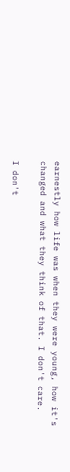earnestly how life was when they were young, how it's changed and what they think of that. I don't care.

I don't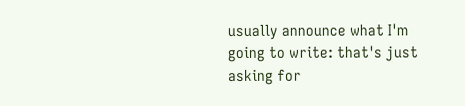usually announce what I'm going to write: that's just asking for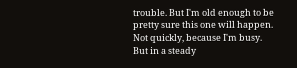trouble. But I'm old enough to be pretty sure this one will happen. Not quickly, because I'm busy. But in a steady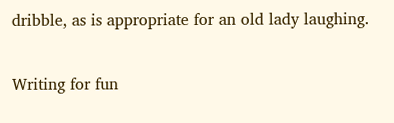dribble, as is appropriate for an old lady laughing.

Writing for fun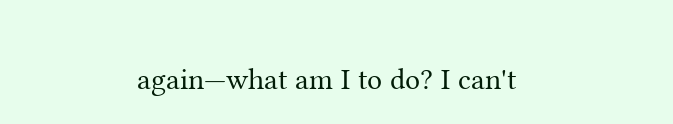again—what am I to do? I can't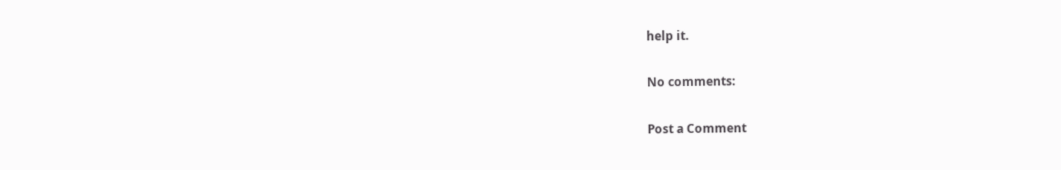help it.

No comments:

Post a Comment